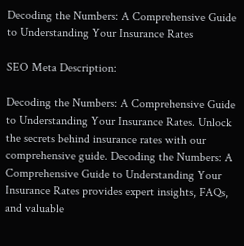Decoding the Numbers: A Comprehensive Guide to Understanding Your Insurance Rates

SEO Meta Description:

Decoding the Numbers: A Comprehensive Guide to Understanding Your Insurance Rates. Unlock the secrets behind insurance rates with our comprehensive guide. Decoding the Numbers: A Comprehensive Guide to Understanding Your Insurance Rates provides expert insights, FAQs, and valuable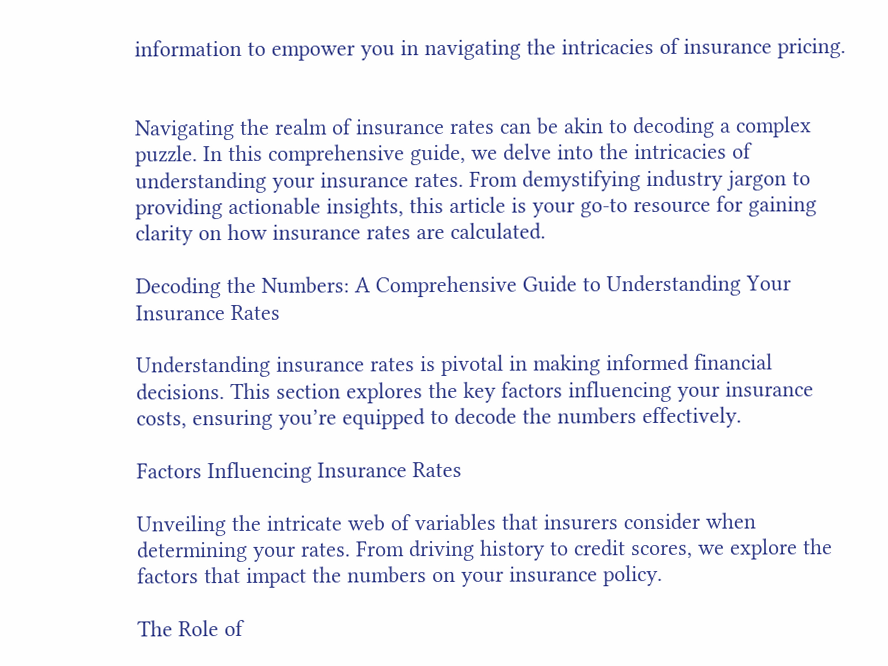information to empower you in navigating the intricacies of insurance pricing.


Navigating the realm of insurance rates can be akin to decoding a complex puzzle. In this comprehensive guide, we delve into the intricacies of understanding your insurance rates. From demystifying industry jargon to providing actionable insights, this article is your go-to resource for gaining clarity on how insurance rates are calculated.

Decoding the Numbers: A Comprehensive Guide to Understanding Your Insurance Rates

Understanding insurance rates is pivotal in making informed financial decisions. This section explores the key factors influencing your insurance costs, ensuring you’re equipped to decode the numbers effectively.

Factors Influencing Insurance Rates

Unveiling the intricate web of variables that insurers consider when determining your rates. From driving history to credit scores, we explore the factors that impact the numbers on your insurance policy.

The Role of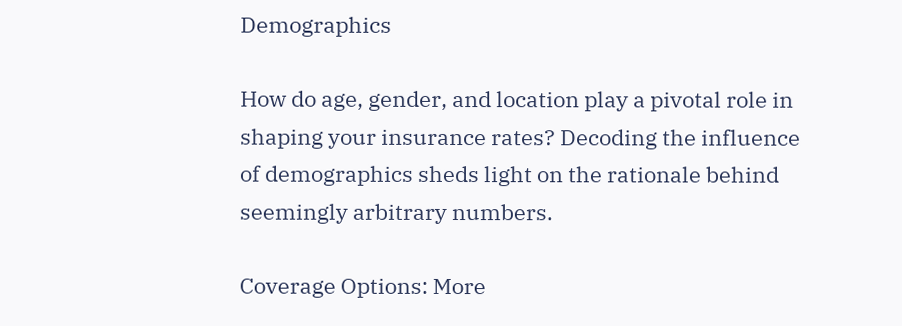Demographics

How do age, gender, and location play a pivotal role in shaping your insurance rates? Decoding the influence of demographics sheds light on the rationale behind seemingly arbitrary numbers.

Coverage Options: More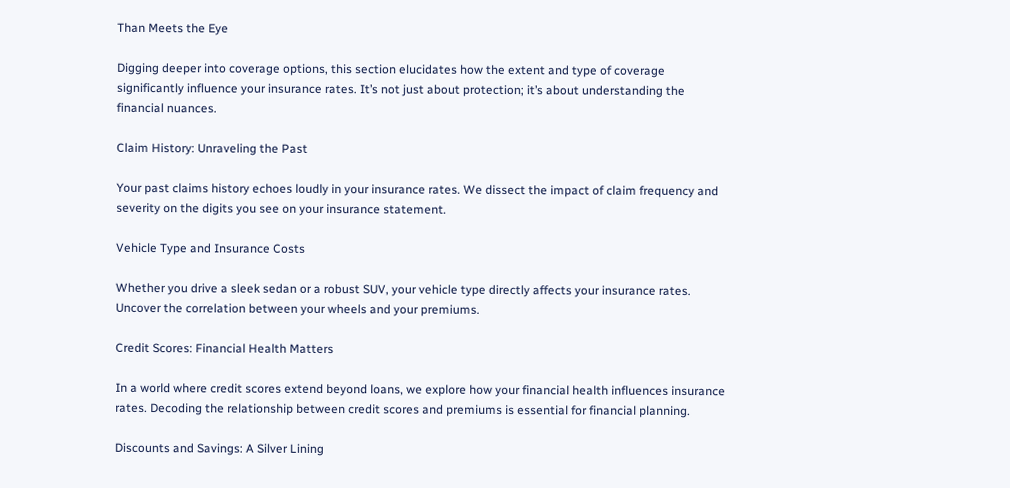Than Meets the Eye

Digging deeper into coverage options, this section elucidates how the extent and type of coverage significantly influence your insurance rates. It’s not just about protection; it’s about understanding the financial nuances.

Claim History: Unraveling the Past

Your past claims history echoes loudly in your insurance rates. We dissect the impact of claim frequency and severity on the digits you see on your insurance statement.

Vehicle Type and Insurance Costs

Whether you drive a sleek sedan or a robust SUV, your vehicle type directly affects your insurance rates. Uncover the correlation between your wheels and your premiums.

Credit Scores: Financial Health Matters

In a world where credit scores extend beyond loans, we explore how your financial health influences insurance rates. Decoding the relationship between credit scores and premiums is essential for financial planning.

Discounts and Savings: A Silver Lining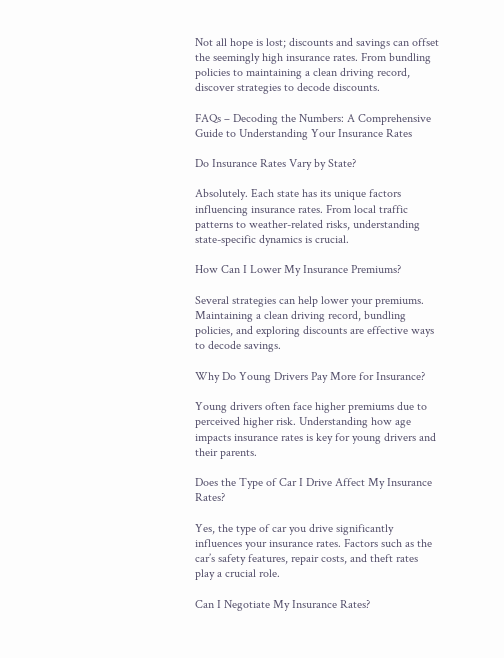Not all hope is lost; discounts and savings can offset the seemingly high insurance rates. From bundling policies to maintaining a clean driving record, discover strategies to decode discounts.

FAQs – Decoding the Numbers: A Comprehensive Guide to Understanding Your Insurance Rates

Do Insurance Rates Vary by State?

Absolutely. Each state has its unique factors influencing insurance rates. From local traffic patterns to weather-related risks, understanding state-specific dynamics is crucial.

How Can I Lower My Insurance Premiums?

Several strategies can help lower your premiums. Maintaining a clean driving record, bundling policies, and exploring discounts are effective ways to decode savings.

Why Do Young Drivers Pay More for Insurance?

Young drivers often face higher premiums due to perceived higher risk. Understanding how age impacts insurance rates is key for young drivers and their parents.

Does the Type of Car I Drive Affect My Insurance Rates?

Yes, the type of car you drive significantly influences your insurance rates. Factors such as the car’s safety features, repair costs, and theft rates play a crucial role.

Can I Negotiate My Insurance Rates?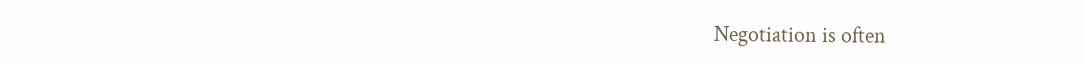Negotiation is often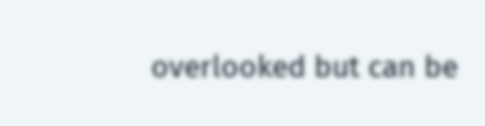overlooked but can be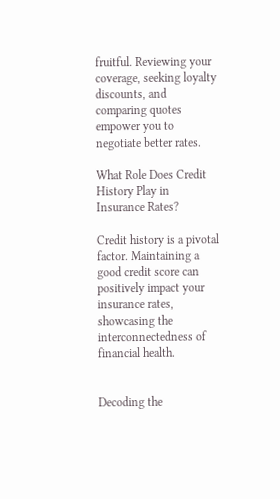fruitful. Reviewing your coverage, seeking loyalty discounts, and comparing quotes empower you to negotiate better rates.

What Role Does Credit History Play in Insurance Rates?

Credit history is a pivotal factor. Maintaining a good credit score can positively impact your insurance rates, showcasing the interconnectedness of financial health.


Decoding the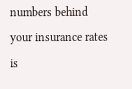numbers behind your insurance rates is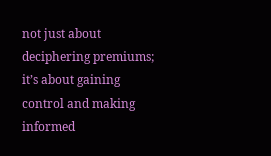not just about deciphering premiums; it’s about gaining control and making informed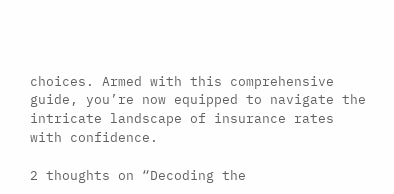choices. Armed with this comprehensive guide, you’re now equipped to navigate the intricate landscape of insurance rates with confidence.

2 thoughts on “Decoding the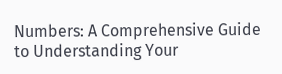Numbers: A Comprehensive Guide to Understanding Your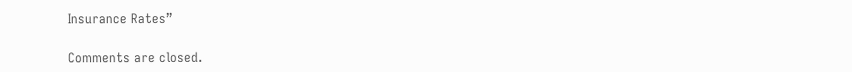Insurance Rates”

Comments are closed.